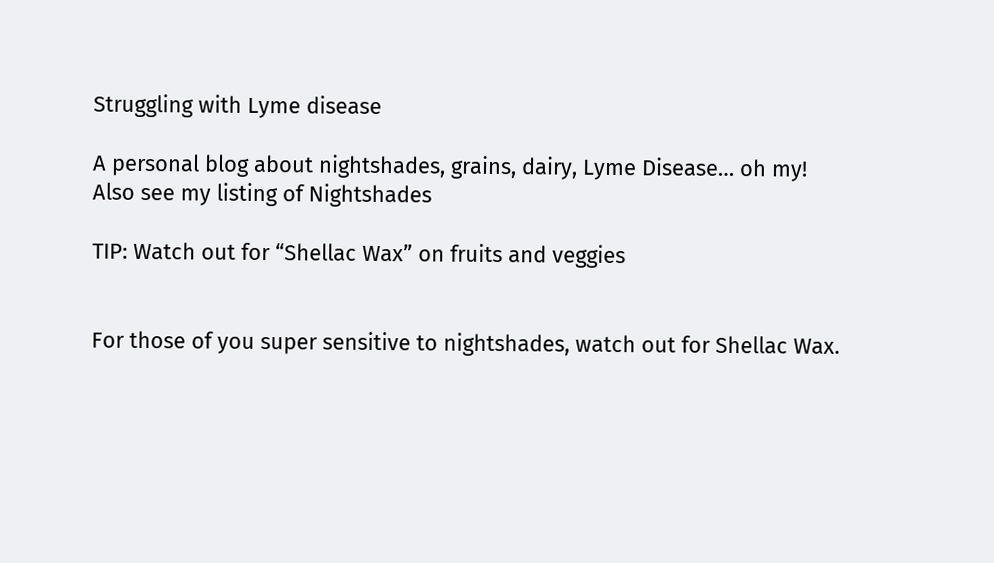Struggling with Lyme disease

A personal blog about nightshades, grains, dairy, Lyme Disease… oh my!
Also see my listing of Nightshades

TIP: Watch out for “Shellac Wax” on fruits and veggies


For those of you super sensitive to nightshades, watch out for Shellac Wax.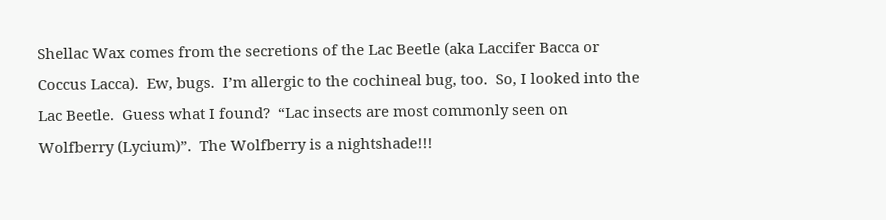Shellac Wax comes from the secretions of the Lac Beetle (aka Laccifer Bacca or Coccus Lacca).  Ew, bugs.  I’m allergic to the cochineal bug, too.  So, I looked into the Lac Beetle.  Guess what I found?  “Lac insects are most commonly seen on Wolfberry (Lycium)”.  The Wolfberry is a nightshade!!!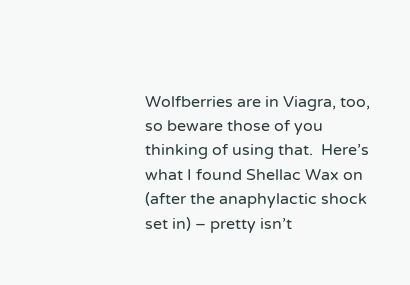Wolfberries are in Viagra, too, so beware those of you thinking of using that.  Here’s what I found Shellac Wax on (after the anaphylactic shock set in) – pretty isn’t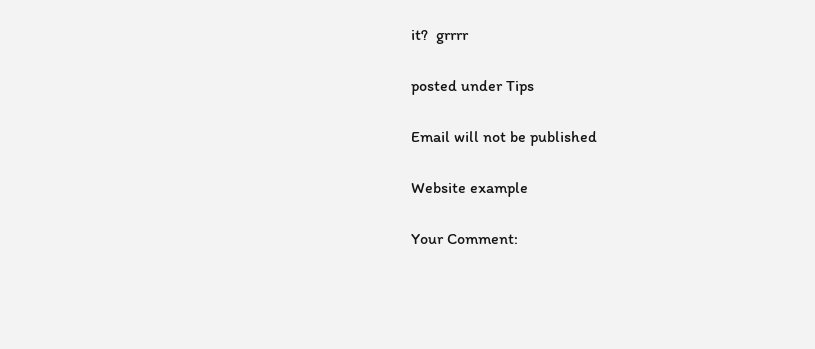it?  grrrr

posted under Tips

Email will not be published

Website example

Your Comment: